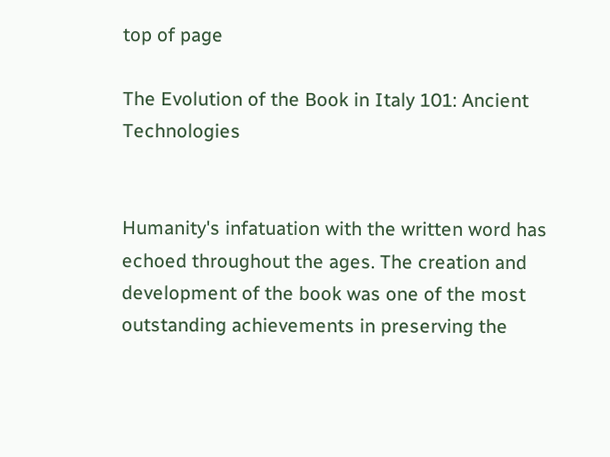top of page

The Evolution of the Book in Italy 101: Ancient Technologies


Humanity's infatuation with the written word has echoed throughout the ages. The creation and development of the book was one of the most outstanding achievements in preserving the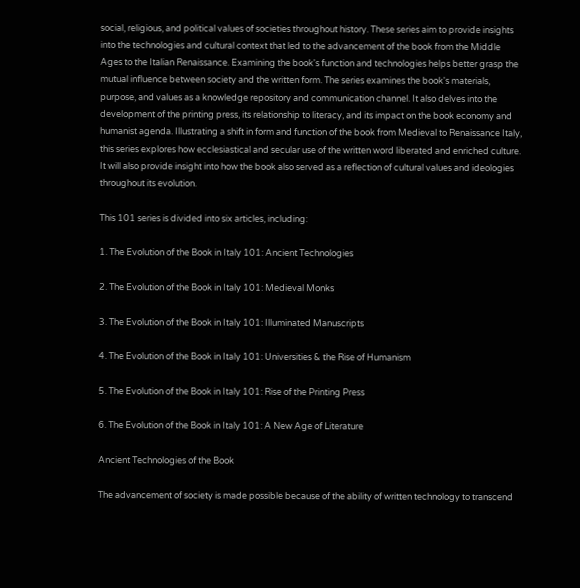social, religious, and political values of societies throughout history. These series aim to provide insights into the technologies and cultural context that led to the advancement of the book from the Middle Ages to the Italian Renaissance. Examining the book's function and technologies helps better grasp the mutual influence between society and the written form. The series examines the book's materials, purpose, and values as a knowledge repository and communication channel. It also delves into the development of the printing press, its relationship to literacy, and its impact on the book economy and humanist agenda. Illustrating a shift in form and function of the book from Medieval to Renaissance Italy, this series explores how ecclesiastical and secular use of the written word liberated and enriched culture. It will also provide insight into how the book also served as a reflection of cultural values and ideologies throughout its evolution.

This 101 series is divided into six articles, including:

1. The Evolution of the Book in Italy 101: Ancient Technologies

2. The Evolution of the Book in Italy 101: Medieval Monks

3. The Evolution of the Book in Italy 101: Illuminated Manuscripts

4. The Evolution of the Book in Italy 101: Universities & the Rise of Humanism

5. The Evolution of the Book in Italy 101: Rise of the Printing Press

6. The Evolution of the Book in Italy 101: A New Age of Literature

Ancient Technologies of the Book

The advancement of society is made possible because of the ability of written technology to transcend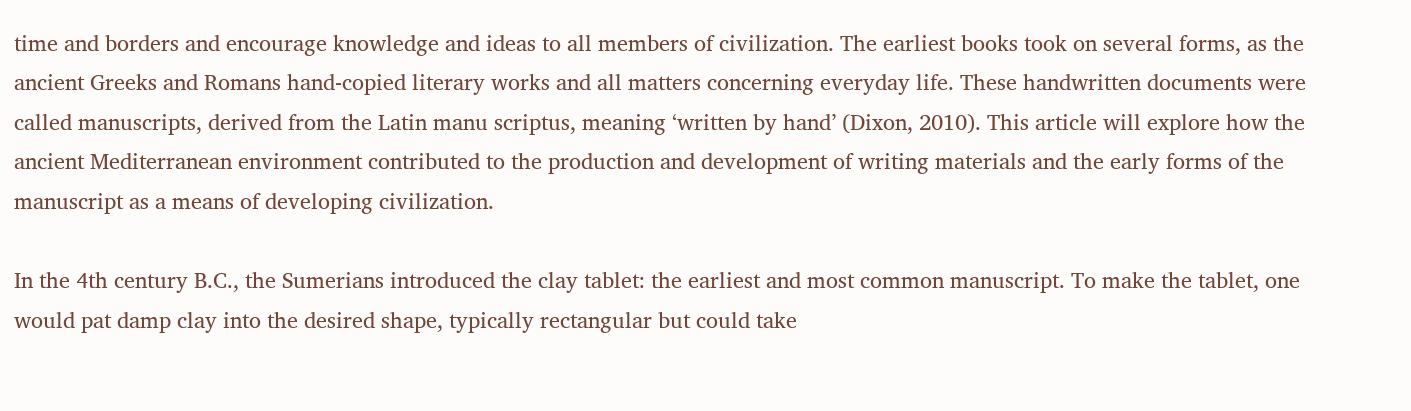time and borders and encourage knowledge and ideas to all members of civilization. The earliest books took on several forms, as the ancient Greeks and Romans hand-copied literary works and all matters concerning everyday life. These handwritten documents were called manuscripts, derived from the Latin manu scriptus, meaning ‘written by hand’ (Dixon, 2010). This article will explore how the ancient Mediterranean environment contributed to the production and development of writing materials and the early forms of the manuscript as a means of developing civilization.

In the 4th century B.C., the Sumerians introduced the clay tablet: the earliest and most common manuscript. To make the tablet, one would pat damp clay into the desired shape, typically rectangular but could take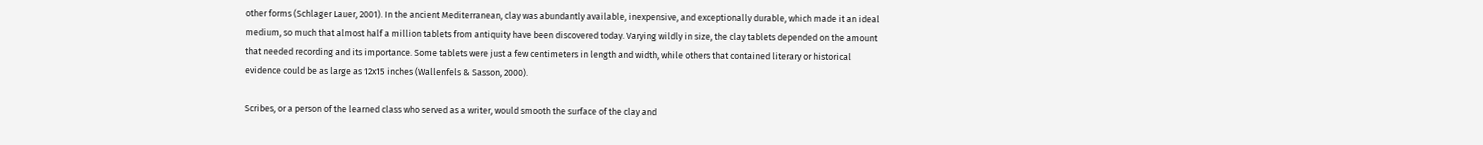other forms (Schlager Lauer, 2001). In the ancient Mediterranean, clay was abundantly available, inexpensive, and exceptionally durable, which made it an ideal medium, so much that almost half a million tablets from antiquity have been discovered today. Varying wildly in size, the clay tablets depended on the amount that needed recording and its importance. Some tablets were just a few centimeters in length and width, while others that contained literary or historical evidence could be as large as 12x15 inches (Wallenfels & Sasson, 2000).

Scribes, or a person of the learned class who served as a writer, would smooth the surface of the clay and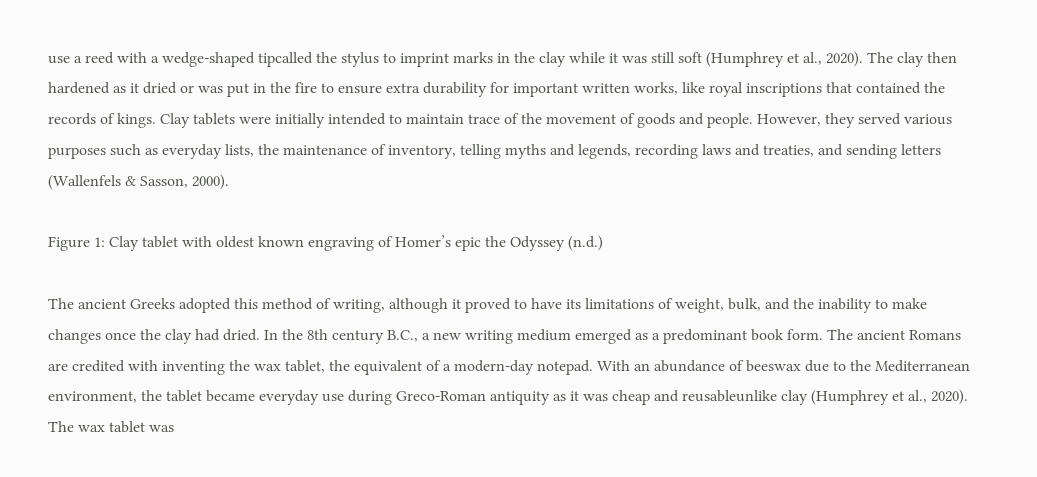use a reed with a wedge-shaped tipcalled the stylus to imprint marks in the clay while it was still soft (Humphrey et al., 2020). The clay then hardened as it dried or was put in the fire to ensure extra durability for important written works, like royal inscriptions that contained the records of kings. Clay tablets were initially intended to maintain trace of the movement of goods and people. However, they served various purposes such as everyday lists, the maintenance of inventory, telling myths and legends, recording laws and treaties, and sending letters (Wallenfels & Sasson, 2000).

Figure 1: Clay tablet with oldest known engraving of Homer’s epic the Odyssey (n.d.)

The ancient Greeks adopted this method of writing, although it proved to have its limitations of weight, bulk, and the inability to make changes once the clay had dried. In the 8th century B.C., a new writing medium emerged as a predominant book form. The ancient Romans are credited with inventing the wax tablet, the equivalent of a modern-day notepad. With an abundance of beeswax due to the Mediterranean environment, the tablet became everyday use during Greco-Roman antiquity as it was cheap and reusableunlike clay (Humphrey et al., 2020). The wax tablet was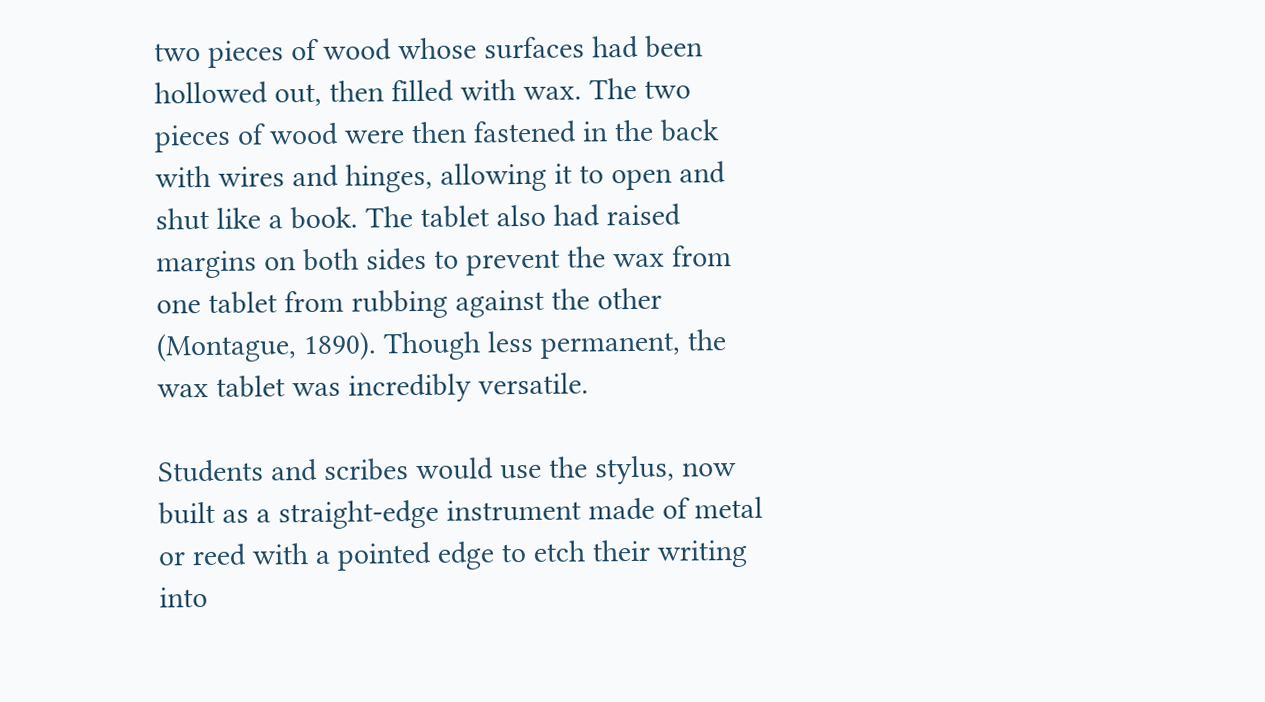two pieces of wood whose surfaces had been hollowed out, then filled with wax. The two pieces of wood were then fastened in the back with wires and hinges, allowing it to open and shut like a book. The tablet also had raised margins on both sides to prevent the wax from one tablet from rubbing against the other (Montague, 1890). Though less permanent, the wax tablet was incredibly versatile.

Students and scribes would use the stylus, now built as a straight-edge instrument made of metal or reed with a pointed edge to etch their writing into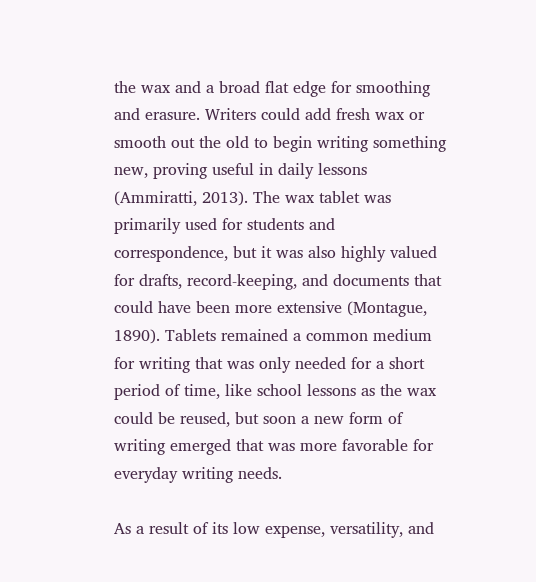the wax and a broad flat edge for smoothing and erasure. Writers could add fresh wax or smooth out the old to begin writing something new, proving useful in daily lessons (Ammiratti, 2013). The wax tablet was primarily used for students and correspondence, but it was also highly valued for drafts, record-keeping, and documents that could have been more extensive (Montague, 1890). Tablets remained a common medium for writing that was only needed for a short period of time, like school lessons as the wax could be reused, but soon a new form of writing emerged that was more favorable for everyday writing needs.

As a result of its low expense, versatility, and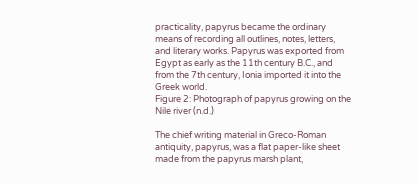practicality, papyrus became the ordinary means of recording all outlines, notes, letters, and literary works. Papyrus was exported from Egypt as early as the 11th century B.C., and from the 7th century, Ionia imported it into the Greek world.
Figure 2: Photograph of papyrus growing on the Nile river (n.d.)

The chief writing material in Greco-Roman antiquity, papyrus, was a flat paper-like sheet made from the papyrus marsh plant,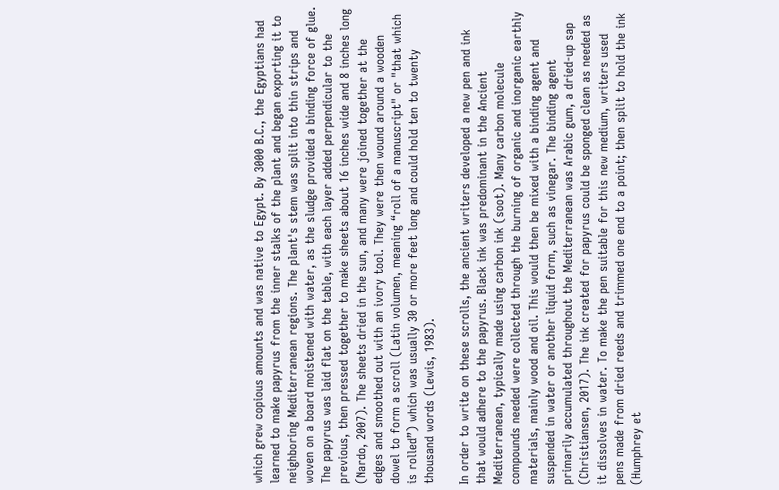which grew copious amounts and was native to Egypt. By 3000 B.C., the Egyptians had learned to make papyrus from the inner stalks of the plant and began exporting it to neighboring Mediterranean regions. The plant's stem was split into thin strips and woven on a board moistened with water, as the sludge provided a binding force of glue. The papyrus was laid flat on the table, with each layer added perpendicular to the previous, then pressed together to make sheets about 16 inches wide and 8 inches long (Nardo, 2007). The sheets dried in the sun, and many were joined together at the edges and smoothed out with an ivory tool. They were then wound around a wooden dowel to form a scroll (Latin volumen, meaning “roll of a manuscript" or "that which is rolled”) which was usually 30 or more feet long and could hold ten to twenty thousand words (Lewis, 1983).

In order to write on these scrolls, the ancient writers developed a new pen and ink that would adhere to the papyrus. Black ink was predominant in the Ancient Mediterranean, typically made using carbon ink (soot). Many carbon molecule compounds needed were collected through the burning of organic and inorganic earthly materials, mainly wood and oil. This would then be mixed with a binding agent and suspended in water or another liquid form, such as vinegar. The binding agent primarily accumulated throughout the Mediterranean was Arabic gum, a dried-up sap (Christiansen, 2017). The ink created for papyrus could be sponged clean as needed as it dissolves in water. To make the pen suitable for this new medium, writers used pens made from dried reeds and trimmed one end to a point; then split to hold the ink (Humphrey et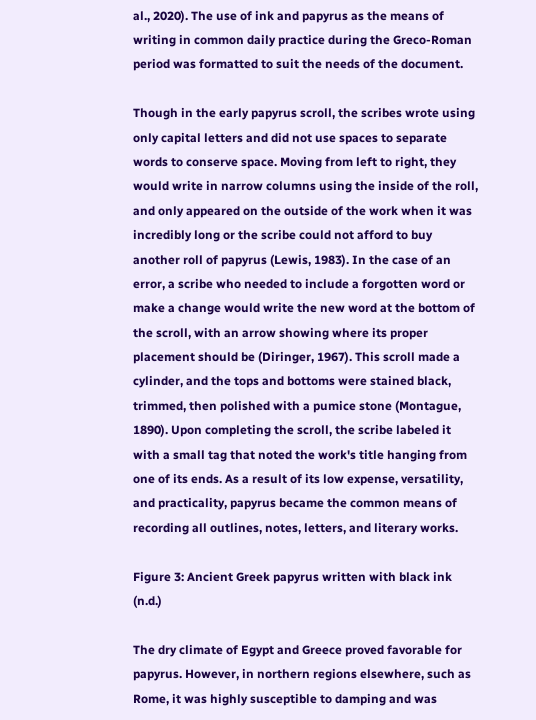al., 2020). The use of ink and papyrus as the means of writing in common daily practice during the Greco-Roman period was formatted to suit the needs of the document.

Though in the early papyrus scroll, the scribes wrote using only capital letters and did not use spaces to separate words to conserve space. Moving from left to right, they would write in narrow columns using the inside of the roll, and only appeared on the outside of the work when it was incredibly long or the scribe could not afford to buy another roll of papyrus (Lewis, 1983). In the case of an error, a scribe who needed to include a forgotten word or make a change would write the new word at the bottom of the scroll, with an arrow showing where its proper placement should be (Diringer, 1967). This scroll made a cylinder, and the tops and bottoms were stained black, trimmed, then polished with a pumice stone (Montague, 1890). Upon completing the scroll, the scribe labeled it with a small tag that noted the work's title hanging from one of its ends. As a result of its low expense, versatility, and practicality, papyrus became the common means of recording all outlines, notes, letters, and literary works.

Figure 3: Ancient Greek papyrus written with black ink (n.d.)

The dry climate of Egypt and Greece proved favorable for papyrus. However, in northern regions elsewhere, such as Rome, it was highly susceptible to damping and was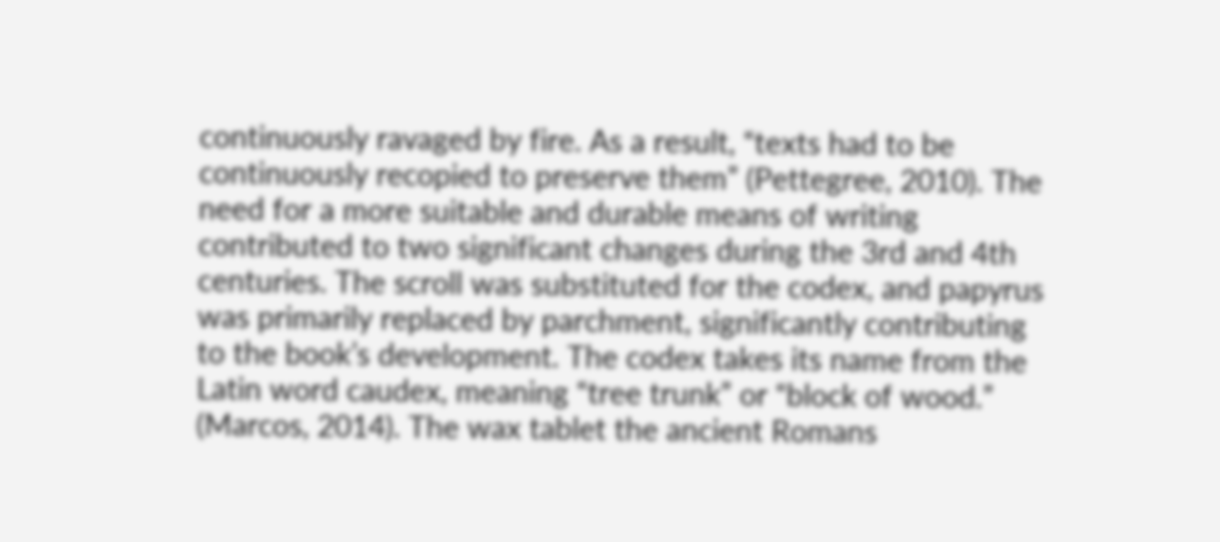continuously ravaged by fire. As a result, “texts had to be continuously recopied to preserve them” (Pettegree, 2010). The need for a more suitable and durable means of writing contributed to two significant changes during the 3rd and 4th centuries. The scroll was substituted for the codex, and papyrus was primarily replaced by parchment, significantly contributing to the book’s development. The codex takes its name from the Latin word caudex, meaning “tree trunk” or “block of wood.” (Marcos, 2014). The wax tablet the ancient Romans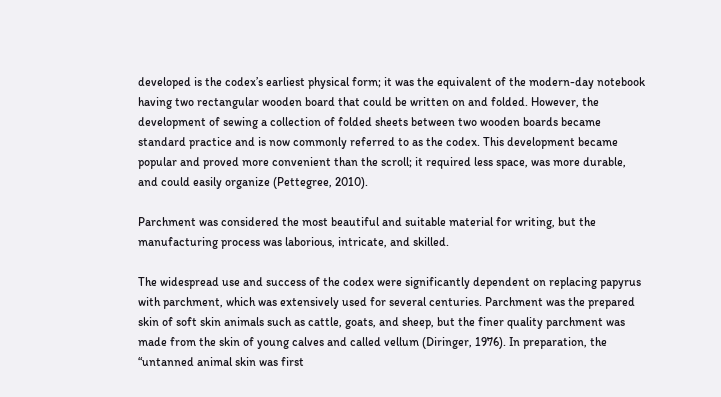developed is the codex’s earliest physical form; it was the equivalent of the modern-day notebook having two rectangular wooden board that could be written on and folded. However, the development of sewing a collection of folded sheets between two wooden boards became standard practice and is now commonly referred to as the codex. This development became popular and proved more convenient than the scroll; it required less space, was more durable, and could easily organize (Pettegree, 2010).

Parchment was considered the most beautiful and suitable material for writing, but the manufacturing process was laborious, intricate, and skilled.

The widespread use and success of the codex were significantly dependent on replacing papyrus with parchment, which was extensively used for several centuries. Parchment was the prepared skin of soft skin animals such as cattle, goats, and sheep, but the finer quality parchment was made from the skin of young calves and called vellum (Diringer, 1976). In preparation, the “untanned animal skin was first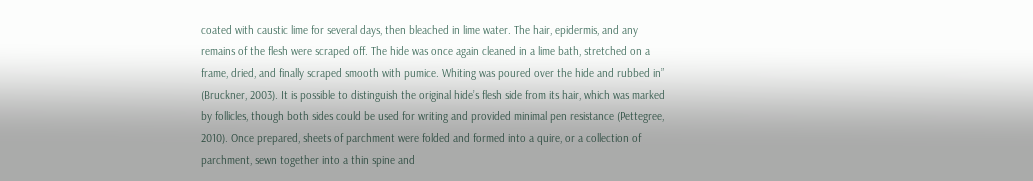coated with caustic lime for several days, then bleached in lime water. The hair, epidermis, and any remains of the flesh were scraped off. The hide was once again cleaned in a lime bath, stretched on a frame, dried, and finally scraped smooth with pumice. Whiting was poured over the hide and rubbed in” (Bruckner, 2003). It is possible to distinguish the original hide’s flesh side from its hair, which was marked by follicles, though both sides could be used for writing and provided minimal pen resistance (Pettegree, 2010). Once prepared, sheets of parchment were folded and formed into a quire, or a collection of parchment, sewn together into a thin spine and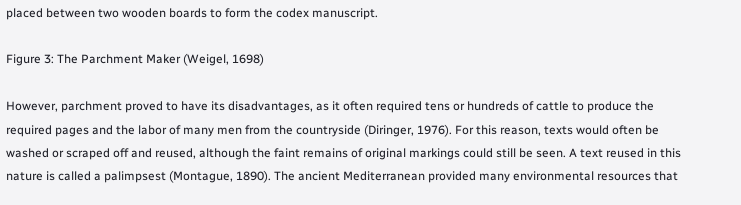placed between two wooden boards to form the codex manuscript.

Figure 3: The Parchment Maker (Weigel, 1698)

However, parchment proved to have its disadvantages, as it often required tens or hundreds of cattle to produce the required pages and the labor of many men from the countryside (Diringer, 1976). For this reason, texts would often be washed or scraped off and reused, although the faint remains of original markings could still be seen. A text reused in this nature is called a palimpsest (Montague, 1890). The ancient Mediterranean provided many environmental resources that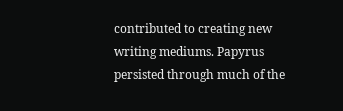contributed to creating new writing mediums. Papyrus persisted through much of the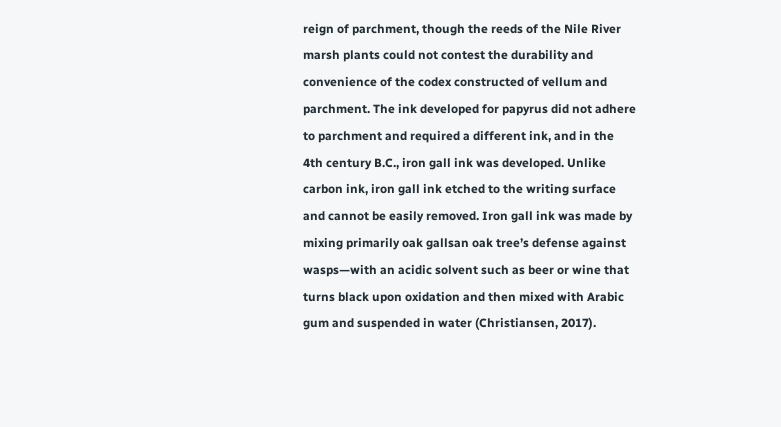reign of parchment, though the reeds of the Nile River marsh plants could not contest the durability and convenience of the codex constructed of vellum and parchment. The ink developed for papyrus did not adhere to parchment and required a different ink, and in the 4th century B.C., iron gall ink was developed. Unlike carbon ink, iron gall ink etched to the writing surface and cannot be easily removed. Iron gall ink was made by mixing primarily oak gallsan oak tree’s defense against wasps—with an acidic solvent such as beer or wine that turns black upon oxidation and then mixed with Arabic gum and suspended in water (Christiansen, 2017).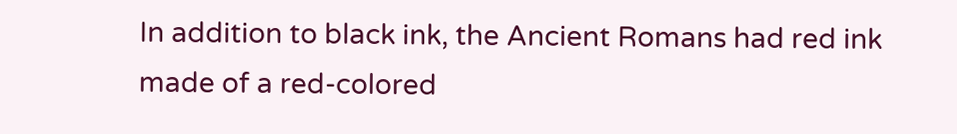In addition to black ink, the Ancient Romans had red ink made of a red-colored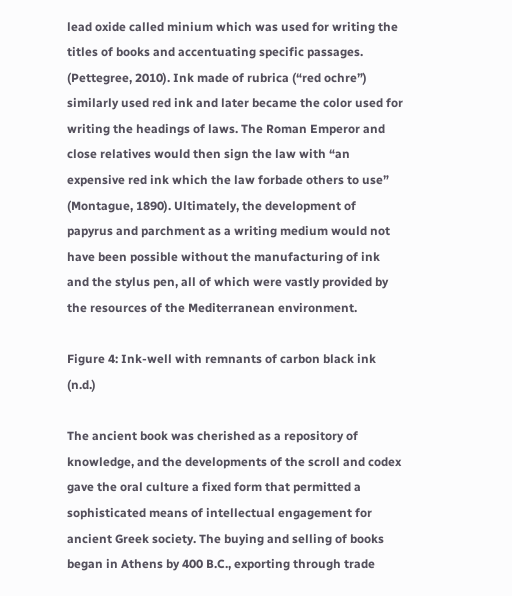lead oxide called minium which was used for writing the titles of books and accentuating specific passages. (Pettegree, 2010). Ink made of rubrica (“red ochre”) similarly used red ink and later became the color used for writing the headings of laws. The Roman Emperor and close relatives would then sign the law with “an expensive red ink which the law forbade others to use” (Montague, 1890). Ultimately, the development of papyrus and parchment as a writing medium would not have been possible without the manufacturing of ink and the stylus pen, all of which were vastly provided by the resources of the Mediterranean environment.

Figure 4: Ink-well with remnants of carbon black ink (n.d.)

The ancient book was cherished as a repository of knowledge, and the developments of the scroll and codex gave the oral culture a fixed form that permitted a sophisticated means of intellectual engagement for ancient Greek society. The buying and selling of books began in Athens by 400 B.C., exporting through trade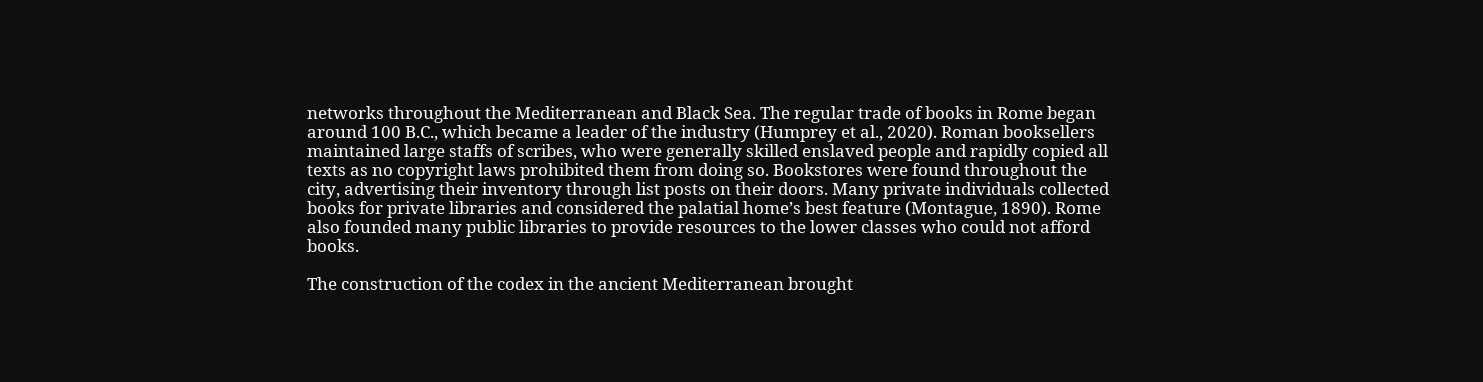networks throughout the Mediterranean and Black Sea. The regular trade of books in Rome began around 100 B.C., which became a leader of the industry (Humprey et al., 2020). Roman booksellers maintained large staffs of scribes, who were generally skilled enslaved people and rapidly copied all texts as no copyright laws prohibited them from doing so. Bookstores were found throughout the city, advertising their inventory through list posts on their doors. Many private individuals collected books for private libraries and considered the palatial home’s best feature (Montague, 1890). Rome also founded many public libraries to provide resources to the lower classes who could not afford books.

The construction of the codex in the ancient Mediterranean brought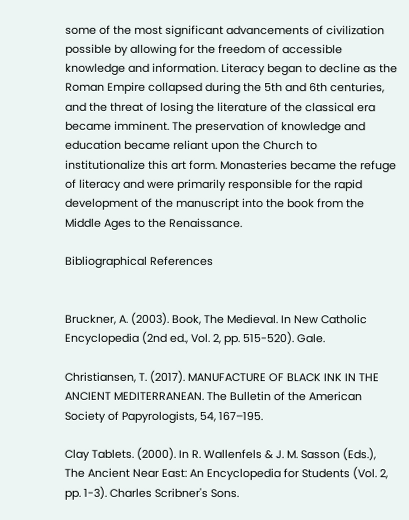some of the most significant advancements of civilization possible by allowing for the freedom of accessible knowledge and information. Literacy began to decline as the Roman Empire collapsed during the 5th and 6th centuries, and the threat of losing the literature of the classical era became imminent. The preservation of knowledge and education became reliant upon the Church to institutionalize this art form. Monasteries became the refuge of literacy and were primarily responsible for the rapid development of the manuscript into the book from the Middle Ages to the Renaissance.

Bibliographical References


Bruckner, A. (2003). Book, The Medieval. In New Catholic Encyclopedia (2nd ed., Vol. 2, pp. 515-520). Gale.

Christiansen, T. (2017). MANUFACTURE OF BLACK INK IN THE ANCIENT MEDITERRANEAN. The Bulletin of the American Society of Papyrologists, 54, 167–195.

Clay Tablets. (2000). In R. Wallenfels & J. M. Sasson (Eds.), The Ancient Near East: An Encyclopedia for Students (Vol. 2, pp. 1-3). Charles Scribner's Sons.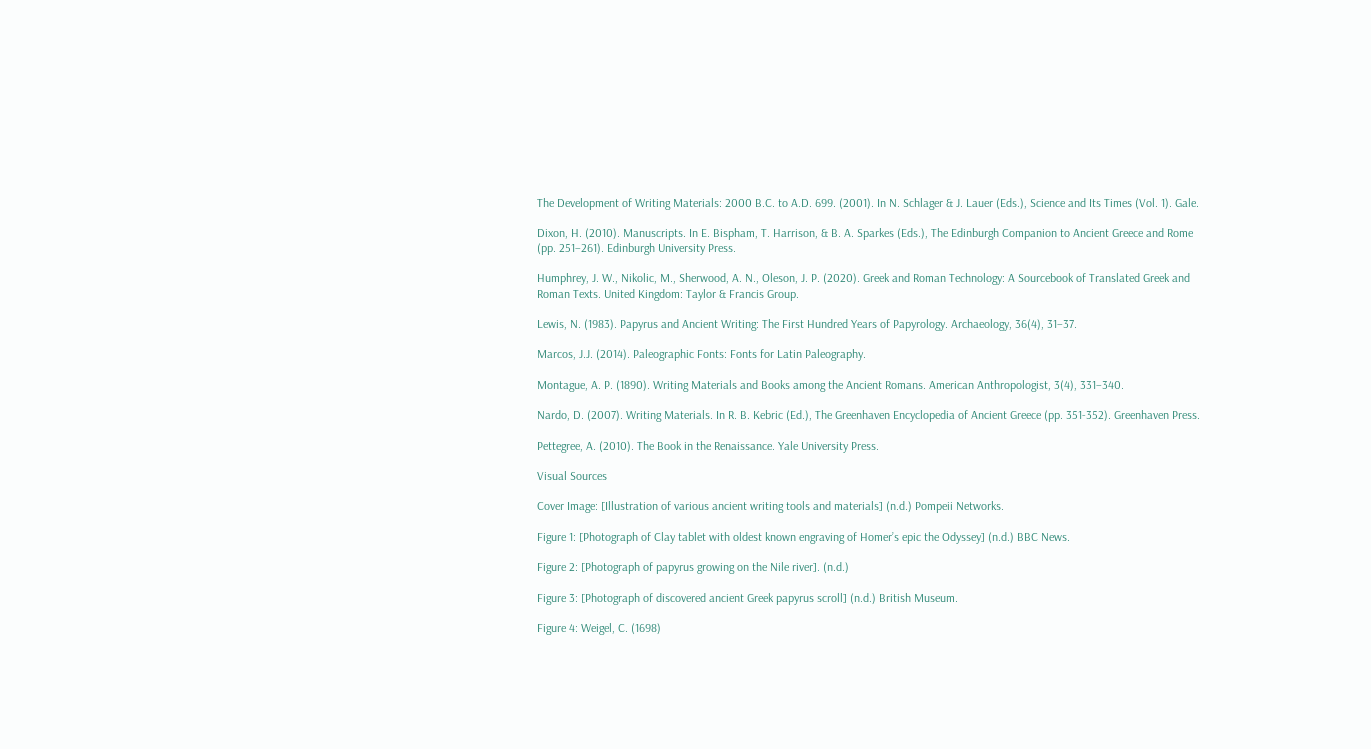The Development of Writing Materials: 2000 B.C. to A.D. 699. (2001). In N. Schlager & J. Lauer (Eds.), Science and Its Times (Vol. 1). Gale.

Dixon, H. (2010). Manuscripts. In E. Bispham, T. Harrison, & B. A. Sparkes (Eds.), The Edinburgh Companion to Ancient Greece and Rome (pp. 251–261). Edinburgh University Press.

Humphrey, J. W., Nikolic, M., Sherwood, A. N., Oleson, J. P. (2020). Greek and Roman Technology: A Sourcebook of Translated Greek and Roman Texts. United Kingdom: Taylor & Francis Group.

Lewis, N. (1983). Papyrus and Ancient Writing: The First Hundred Years of Papyrology. Archaeology, 36(4), 31–37.

Marcos, J.J. (2014). Paleographic Fonts: Fonts for Latin Paleography.

Montague, A. P. (1890). Writing Materials and Books among the Ancient Romans. American Anthropologist, 3(4), 331–340.

Nardo, D. (2007). Writing Materials. In R. B. Kebric (Ed.), The Greenhaven Encyclopedia of Ancient Greece (pp. 351-352). Greenhaven Press.

Pettegree, A. (2010). The Book in the Renaissance. Yale University Press.

Visual Sources

Cover Image: [Illustration of various ancient writing tools and materials] (n.d.) Pompeii Networks.

Figure 1: [Photograph of Clay tablet with oldest known engraving of Homer’s epic the Odyssey] (n.d.) BBC News.

Figure 2: [Photograph of papyrus growing on the Nile river]. (n.d.)

Figure 3: [Photograph of discovered ancient Greek papyrus scroll] (n.d.) British Museum.

Figure 4: Weigel, C. (1698)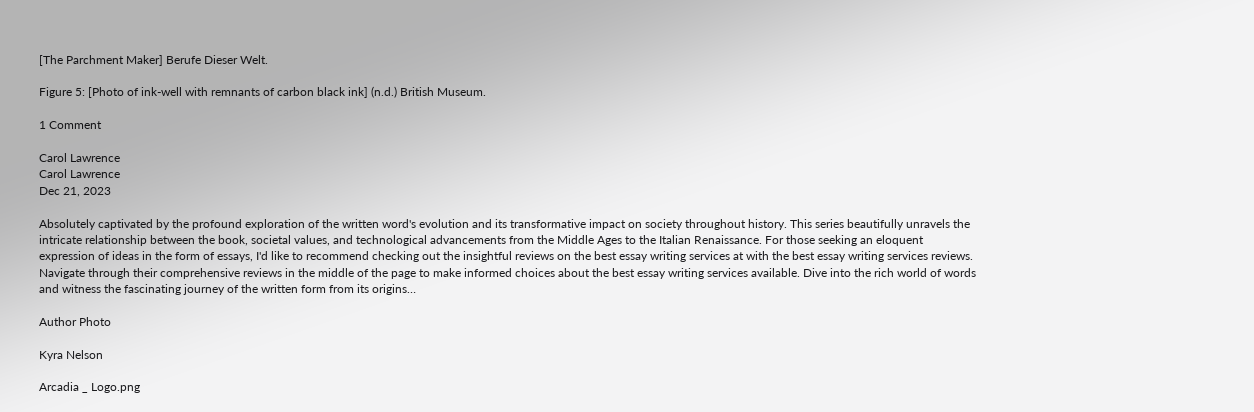[The Parchment Maker] Berufe Dieser Welt.

Figure 5: [Photo of ink-well with remnants of carbon black ink] (n.d.) British Museum.

1 Comment

Carol Lawrence
Carol Lawrence
Dec 21, 2023

Absolutely captivated by the profound exploration of the written word's evolution and its transformative impact on society throughout history. This series beautifully unravels the intricate relationship between the book, societal values, and technological advancements from the Middle Ages to the Italian Renaissance. For those seeking an eloquent expression of ideas in the form of essays, I'd like to recommend checking out the insightful reviews on the best essay writing services at with the best essay writing services reviews. Navigate through their comprehensive reviews in the middle of the page to make informed choices about the best essay writing services available. Dive into the rich world of words and witness the fascinating journey of the written form from its origins…

Author Photo

Kyra Nelson

Arcadia _ Logo.png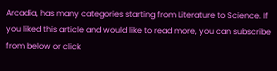Arcadia, has many categories starting from Literature to Science. If you liked this article and would like to read more, you can subscribe from below or click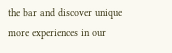the bar and discover unique more experiences in our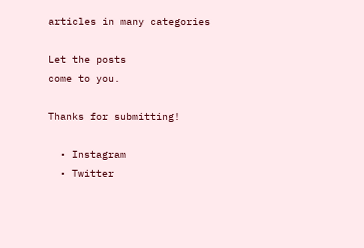articles in many categories

Let the posts
come to you.

Thanks for submitting!

  • Instagram
  • Twitter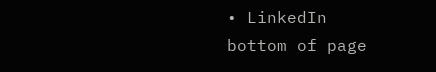• LinkedIn
bottom of page